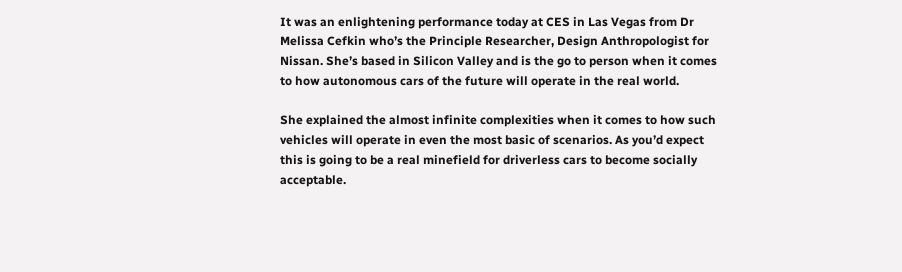It was an enlightening performance today at CES in Las Vegas from Dr Melissa Cefkin who’s the Principle Researcher, Design Anthropologist for Nissan. She’s based in Silicon Valley and is the go to person when it comes to how autonomous cars of the future will operate in the real world.

She explained the almost infinite complexities when it comes to how such vehicles will operate in even the most basic of scenarios. As you’d expect this is going to be a real minefield for driverless cars to become socially acceptable.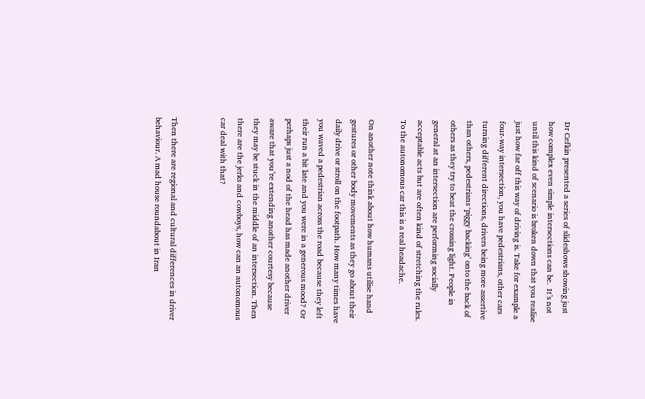Dr Cefkin presented a series of slideshows showing just how complex even simple intersections can be.  It’s not until this kind of scenario is broken down that you realise just how far off this way of driving is. Take for example a four-way intersection, you have pedestrians, other cars turning different directions, drivers being more assertive than others, pedestrians ‘piggy backing’ onto the back of others as they try to beat the crossing light. People in general at an intersection are performing socially acceptable acts but are often kind of stretching the rules. To the autonomous car this is a real headache.

On another note think about how humans utilise hand gestures or other body movements as they go about their daily drive or stroll on the footpath. How many times have you waved a pedestrian across the road because they left their run a bit late and you were in a generous mood? Or perhaps just a nod of the head has made another driver aware that you’re extending another courtesy because they may be stuck in the middle of an intersection. Then there are the jerks and cowboys, how can an autonomous car deal with that?


Then there are regional and cultural differences in driver behaviour. A mad house roundabout in Iran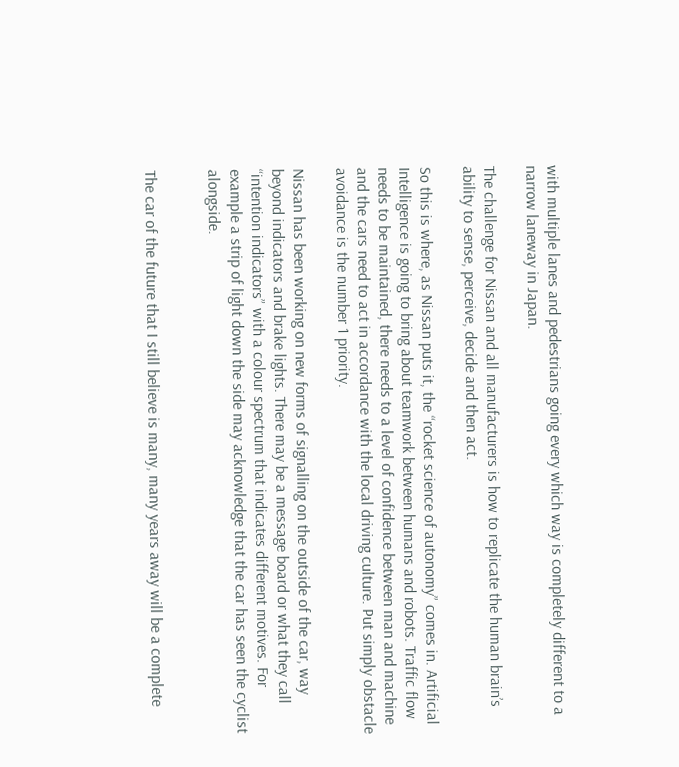with multiple lanes and pedestrians going every which way is completely different to a narrow laneway in Japan.

The challenge for Nissan and all manufacturers is how to replicate the human brain’s ability to sense, perceive, decide and then act.

So this is where, as Nissan puts it, the “rocket science of autonomy” comes in. Artificial Intelligence is going to bring about teamwork between humans and robots. Traffic flow needs to be maintained, there needs to a level of confidence between man and machine and the cars need to act in accordance with the local driving culture. Put simply obstacle avoidance is the number 1 priority.

Nissan has been working on new forms of signalling on the outside of the car, way beyond indicators and brake lights. There may be a message board or what they call “intention indicators” with a colour spectrum that indicates different motives. For example a strip of light down the side may acknowledge that the car has seen the cyclist alongside.


The car of the future that I still believe is many, many years away will be a complete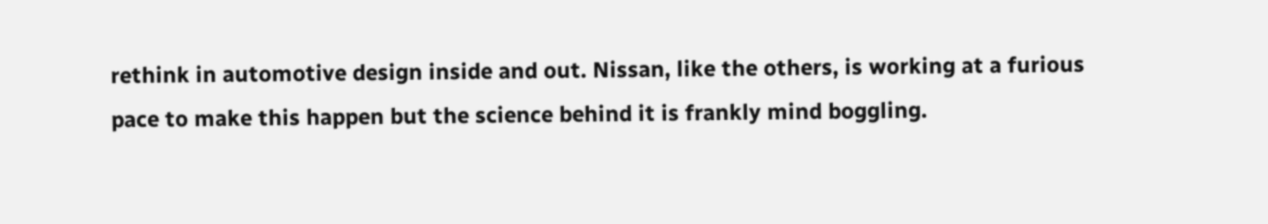rethink in automotive design inside and out. Nissan, like the others, is working at a furious pace to make this happen but the science behind it is frankly mind boggling.